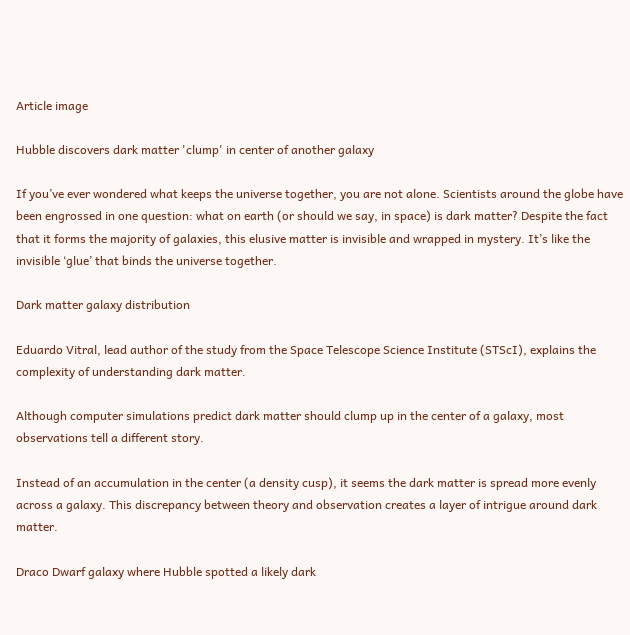Article image

Hubble discovers dark matter 'clump' in center of another galaxy

If you’ve ever wondered what keeps the universe together, you are not alone. Scientists around the globe have been engrossed in one question: what on earth (or should we say, in space) is dark matter? Despite the fact that it forms the majority of galaxies, this elusive matter is invisible and wrapped in mystery. It’s like the invisible ‘glue’ that binds the universe together.

Dark matter galaxy distribution

Eduardo Vitral, lead author of the study from the Space Telescope Science Institute (STScI), explains the complexity of understanding dark matter.

Although computer simulations predict dark matter should clump up in the center of a galaxy, most observations tell a different story.

Instead of an accumulation in the center (a density cusp), it seems the dark matter is spread more evenly across a galaxy. This discrepancy between theory and observation creates a layer of intrigue around dark matter.

Draco Dwarf galaxy where Hubble spotted a likely dark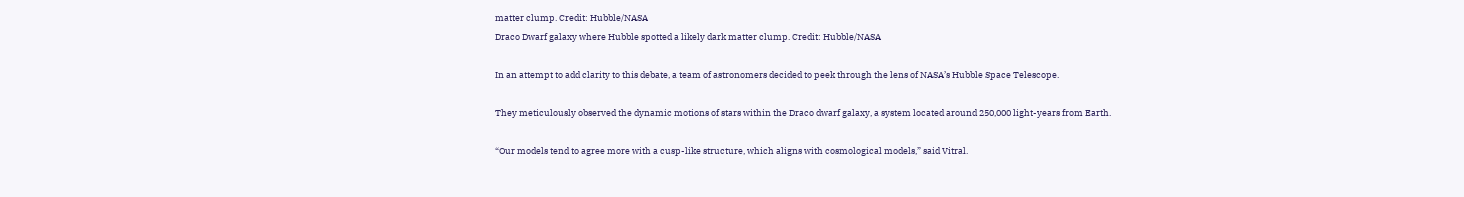matter clump. Credit: Hubble/NASA
Draco Dwarf galaxy where Hubble spotted a likely dark matter clump. Credit: Hubble/NASA

In an attempt to add clarity to this debate, a team of astronomers decided to peek through the lens of NASA’s Hubble Space Telescope.

They meticulously observed the dynamic motions of stars within the Draco dwarf galaxy, a system located around 250,000 light-years from Earth.

“Our models tend to agree more with a cusp-like structure, which aligns with cosmological models,” said Vitral.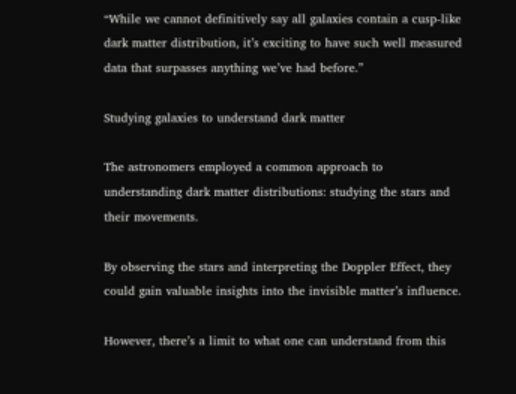“While we cannot definitively say all galaxies contain a cusp-like dark matter distribution, it’s exciting to have such well measured data that surpasses anything we’ve had before.”

Studying galaxies to understand dark matter

The astronomers employed a common approach to understanding dark matter distributions: studying the stars and their movements.

By observing the stars and interpreting the Doppler Effect, they could gain valuable insights into the invisible matter’s influence.

However, there’s a limit to what one can understand from this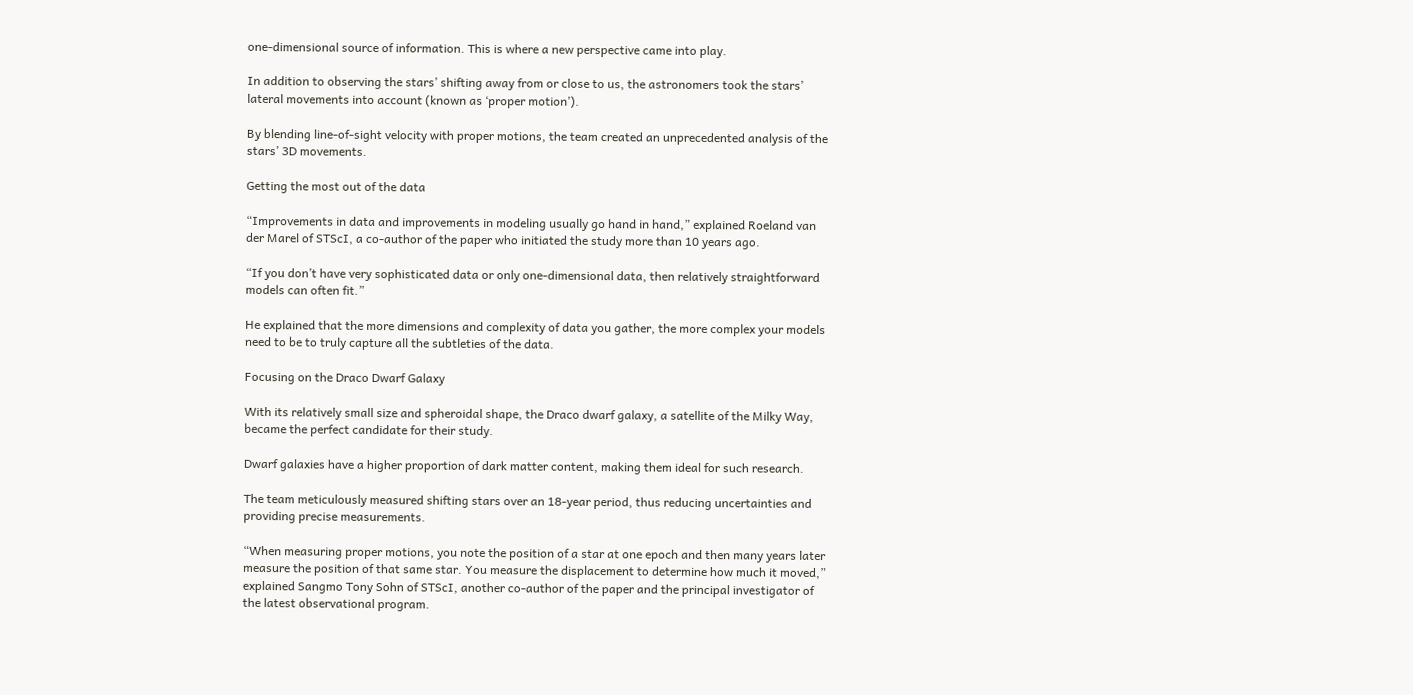one-dimensional source of information. This is where a new perspective came into play.

In addition to observing the stars’ shifting away from or close to us, the astronomers took the stars’ lateral movements into account (known as ‘proper motion’).

By blending line-of-sight velocity with proper motions, the team created an unprecedented analysis of the stars’ 3D movements.

Getting the most out of the data

“Improvements in data and improvements in modeling usually go hand in hand,” explained Roeland van der Marel of STScI, a co-author of the paper who initiated the study more than 10 years ago.

“If you don’t have very sophisticated data or only one-dimensional data, then relatively straightforward models can often fit.”

He explained that the more dimensions and complexity of data you gather, the more complex your models need to be to truly capture all the subtleties of the data.

Focusing on the Draco Dwarf Galaxy

With its relatively small size and spheroidal shape, the Draco dwarf galaxy, a satellite of the Milky Way, became the perfect candidate for their study.

Dwarf galaxies have a higher proportion of dark matter content, making them ideal for such research.

The team meticulously measured shifting stars over an 18-year period, thus reducing uncertainties and providing precise measurements.

“When measuring proper motions, you note the position of a star at one epoch and then many years later measure the position of that same star. You measure the displacement to determine how much it moved,” explained Sangmo Tony Sohn of STScI, another co-author of the paper and the principal investigator of the latest observational program.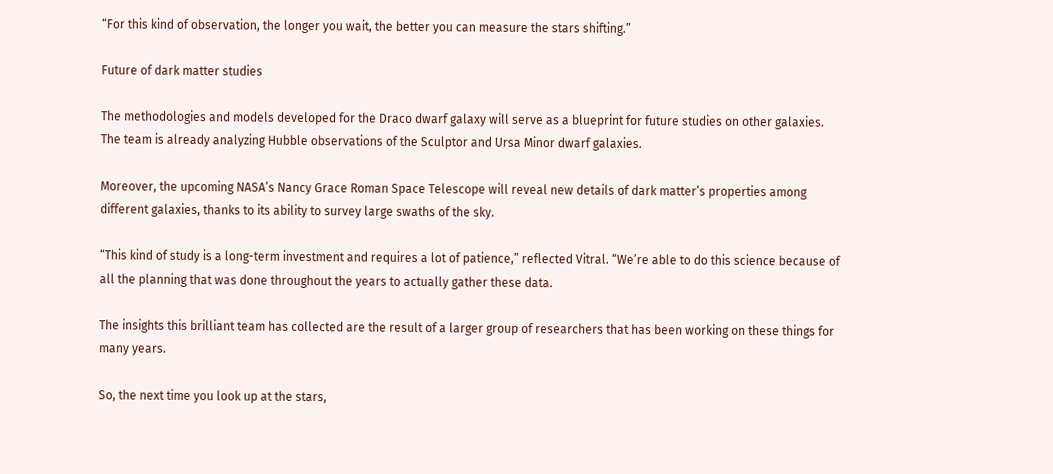“For this kind of observation, the longer you wait, the better you can measure the stars shifting.”

Future of dark matter studies

The methodologies and models developed for the Draco dwarf galaxy will serve as a blueprint for future studies on other galaxies. The team is already analyzing Hubble observations of the Sculptor and Ursa Minor dwarf galaxies.

Moreover, the upcoming NASA’s Nancy Grace Roman Space Telescope will reveal new details of dark matter’s properties among different galaxies, thanks to its ability to survey large swaths of the sky.

“This kind of study is a long-term investment and requires a lot of patience,” reflected Vitral. “We’re able to do this science because of all the planning that was done throughout the years to actually gather these data.

The insights this brilliant team has collected are the result of a larger group of researchers that has been working on these things for many years.

So, the next time you look up at the stars,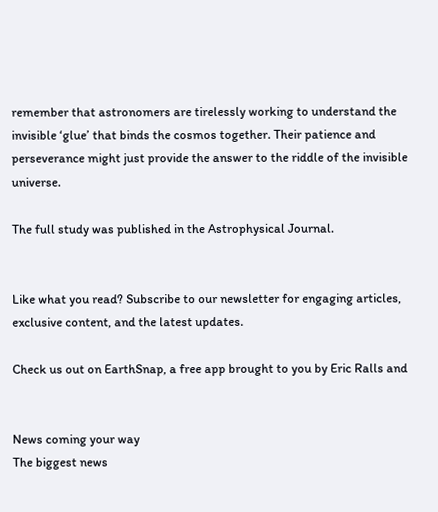remember that astronomers are tirelessly working to understand the invisible ‘glue’ that binds the cosmos together. Their patience and perseverance might just provide the answer to the riddle of the invisible universe.

The full study was published in the Astrophysical Journal.


Like what you read? Subscribe to our newsletter for engaging articles, exclusive content, and the latest updates.

Check us out on EarthSnap, a free app brought to you by Eric Ralls and


News coming your way
The biggest news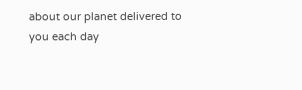about our planet delivered to you each day